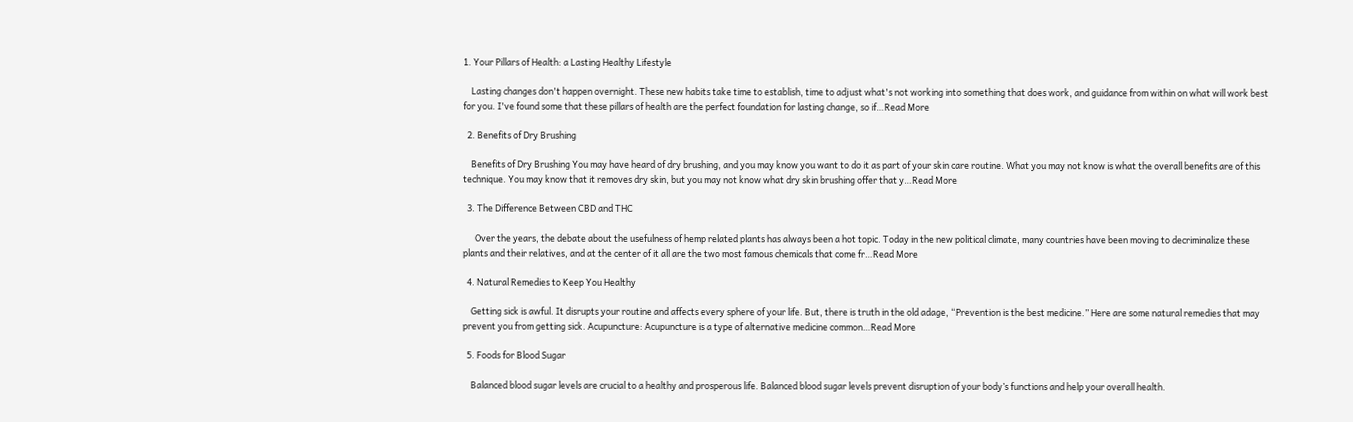1. Your Pillars of Health: a Lasting Healthy Lifestyle

    Lasting changes don't happen overnight. These new habits take time to establish, time to adjust what's not working into something that does work, and guidance from within on what will work best for you. I've found some that these pillars of health are the perfect foundation for lasting change, so if…Read More

  2. Benefits of Dry Brushing

    Benefits of Dry Brushing You may have heard of dry brushing, and you may know you want to do it as part of your skin care routine. What you may not know is what the overall benefits are of this technique. You may know that it removes dry skin, but you may not know what dry skin brushing offer that y…Read More

  3. The Difference Between CBD and THC

      Over the years, the debate about the usefulness of hemp related plants has always been a hot topic. Today in the new political climate, many countries have been moving to decriminalize these plants and their relatives, and at the center of it all are the two most famous chemicals that come fr…Read More

  4. Natural Remedies to Keep You Healthy

    Getting sick is awful. It disrupts your routine and affects every sphere of your life. But, there is truth in the old adage, “Prevention is the best medicine.” Here are some natural remedies that may prevent you from getting sick. Acupuncture: Acupuncture is a type of alternative medicine common…Read More

  5. Foods for Blood Sugar

    Balanced blood sugar levels are crucial to a healthy and prosperous life. Balanced blood sugar levels prevent disruption of your body’s functions and help your overall health.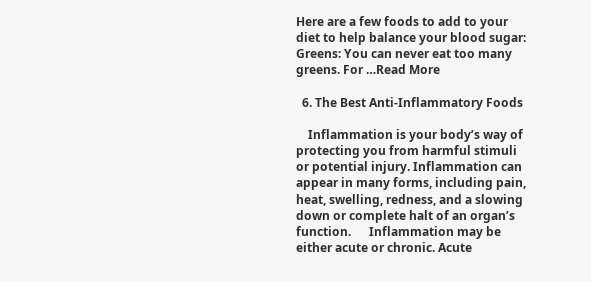Here are a few foods to add to your diet to help balance your blood sugar: Greens: You can never eat too many greens. For …Read More

  6. The Best Anti-Inflammatory Foods

    Inflammation is your body’s way of protecting you from harmful stimuli or potential injury. Inflammation can appear in many forms, including pain, heat, swelling, redness, and a slowing down or complete halt of an organ’s function.      Inflammation may be either acute or chronic. Acute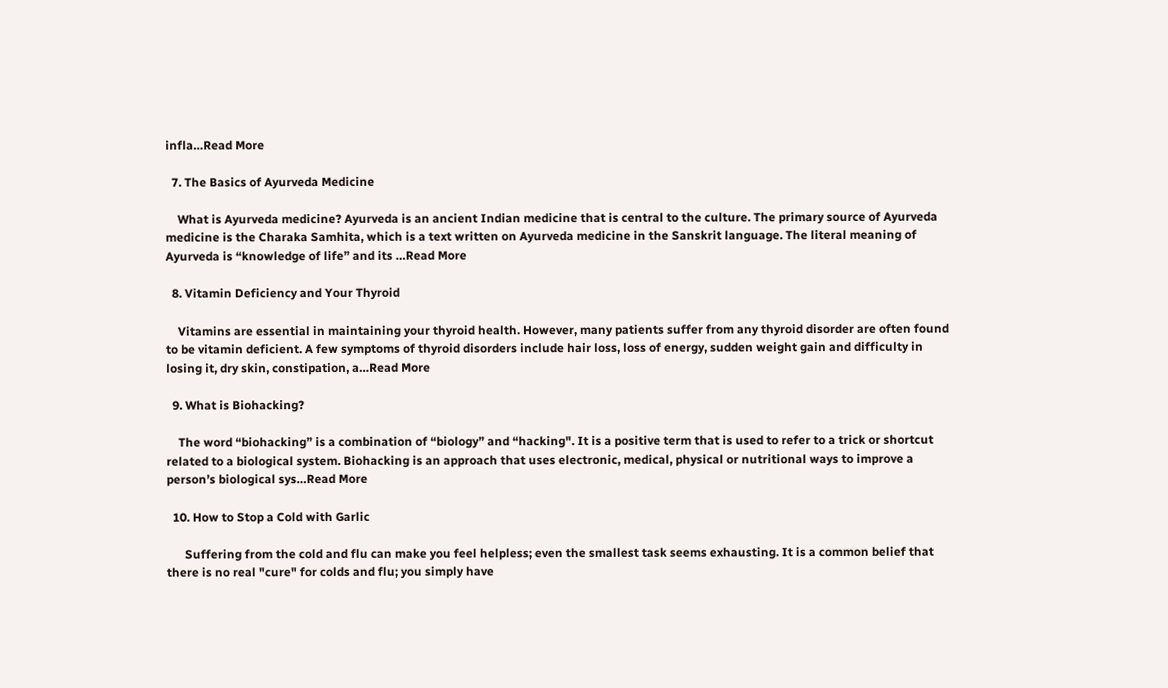infla…Read More

  7. The Basics of Ayurveda Medicine

    What is Ayurveda medicine? Ayurveda is an ancient Indian medicine that is central to the culture. The primary source of Ayurveda medicine is the Charaka Samhita, which is a text written on Ayurveda medicine in the Sanskrit language. The literal meaning of Ayurveda is “knowledge of life” and its …Read More

  8. Vitamin Deficiency and Your Thyroid

    Vitamins are essential in maintaining your thyroid health. However, many patients suffer from any thyroid disorder are often found to be vitamin deficient. A few symptoms of thyroid disorders include hair loss, loss of energy, sudden weight gain and difficulty in losing it, dry skin, constipation, a…Read More

  9. What is Biohacking?

    The word “biohacking” is a combination of “biology” and “hacking". It is a positive term that is used to refer to a trick or shortcut related to a biological system. Biohacking is an approach that uses electronic, medical, physical or nutritional ways to improve a person’s biological sys…Read More

  10. How to Stop a Cold with Garlic

      Suffering from the cold and flu can make you feel helpless; even the smallest task seems exhausting. It is a common belief that there is no real "cure" for colds and flu; you simply have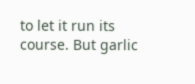to let it run its course. But garlic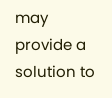may provide a solution to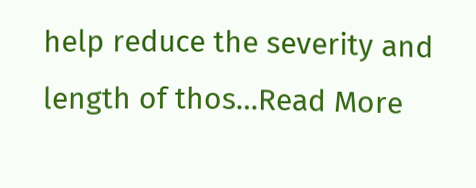help reduce the severity and length of thos…Read More